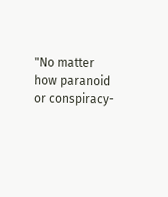"No matter how paranoid or conspiracy-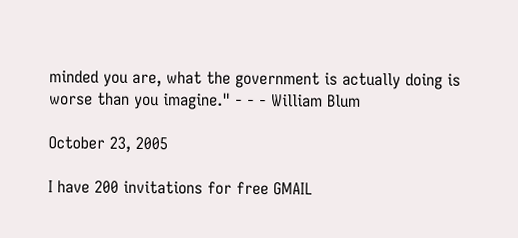minded you are, what the government is actually doing is worse than you imagine." - - - William Blum

October 23, 2005

I have 200 invitations for free GMAIL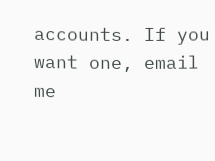accounts. If you want one, email me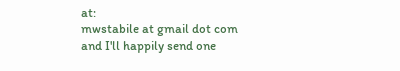at:
mwstabile at gmail dot com
and I'll happily send one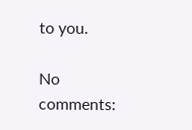to you.

No comments: